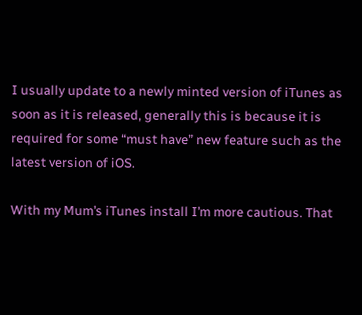I usually update to a newly minted version of iTunes as soon as it is released, generally this is because it is required for some “must have” new feature such as the latest version of iOS.

With my Mum’s iTunes install I’m more cautious. That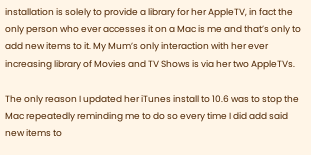installation is solely to provide a library for her AppleTV, in fact the only person who ever accesses it on a Mac is me and that’s only to add new items to it. My Mum’s only interaction with her ever increasing library of Movies and TV Shows is via her two AppleTVs.

The only reason I updated her iTunes install to 10.6 was to stop the Mac repeatedly reminding me to do so every time I did add said new items to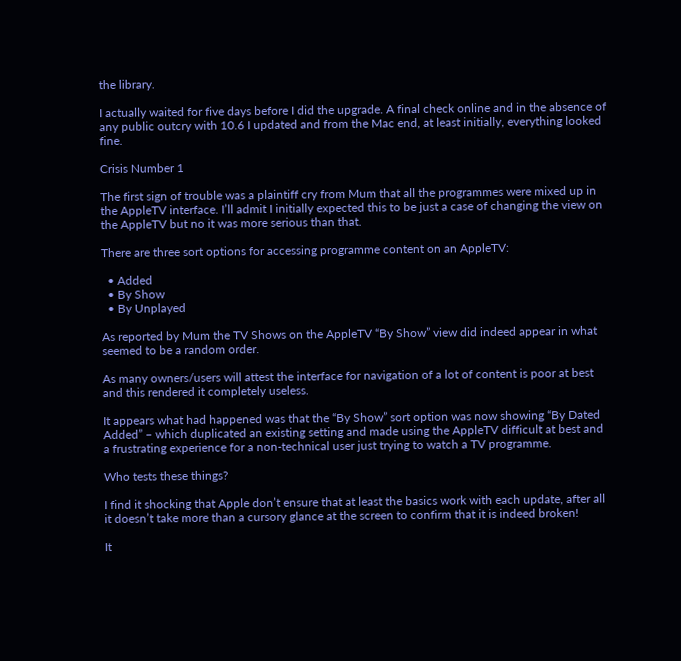the library.

I actually waited for five days before I did the upgrade. A final check online and in the absence of any public outcry with 10.6 I updated and from the Mac end, at least initially, everything looked fine.

Crisis Number 1

The first sign of trouble was a plaintiff cry from Mum that all the programmes were mixed up in the AppleTV interface. I’ll admit I initially expected this to be just a case of changing the view on the AppleTV but no it was more serious than that.

There are three sort options for accessing programme content on an AppleTV:

  • Added
  • By Show
  • By Unplayed

As reported by Mum the TV Shows on the AppleTV “By Show” view did indeed appear in what seemed to be a random order.

As many owners/users will attest the interface for navigation of a lot of content is poor at best and this rendered it completely useless.

It appears what had happened was that the “By Show” sort option was now showing “By Dated Added” – which duplicated an existing setting and made using the AppleTV difficult at best and a frustrating experience for a non-technical user just trying to watch a TV programme.

Who tests these things?

I find it shocking that Apple don’t ensure that at least the basics work with each update, after all it doesn’t take more than a cursory glance at the screen to confirm that it is indeed broken!

It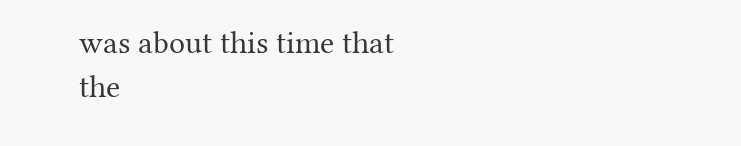was about this time that the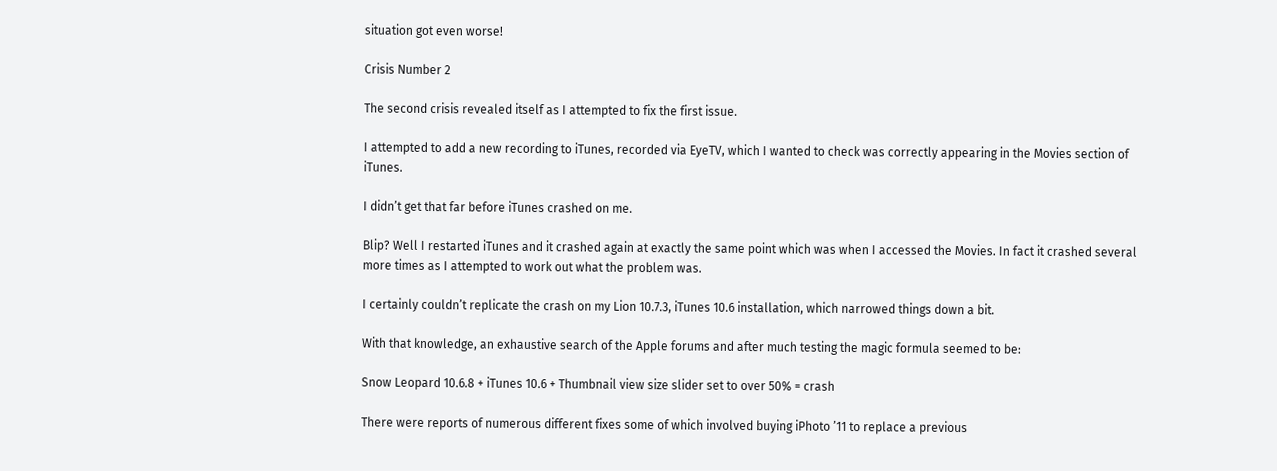situation got even worse!

Crisis Number 2

The second crisis revealed itself as I attempted to fix the first issue.

I attempted to add a new recording to iTunes, recorded via EyeTV, which I wanted to check was correctly appearing in the Movies section of iTunes.

I didn’t get that far before iTunes crashed on me.

Blip? Well I restarted iTunes and it crashed again at exactly the same point which was when I accessed the Movies. In fact it crashed several more times as I attempted to work out what the problem was.

I certainly couldn’t replicate the crash on my Lion 10.7.3, iTunes 10.6 installation, which narrowed things down a bit.

With that knowledge, an exhaustive search of the Apple forums and after much testing the magic formula seemed to be:

Snow Leopard 10.6.8 + iTunes 10.6 + Thumbnail view size slider set to over 50% = crash

There were reports of numerous different fixes some of which involved buying iPhoto ’11 to replace a previous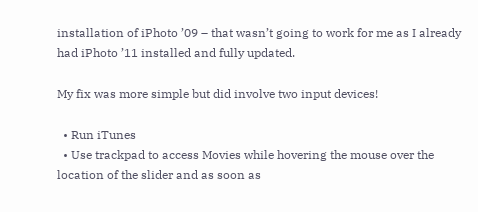installation of iPhoto ’09 – that wasn’t going to work for me as I already had iPhoto ’11 installed and fully updated.

My fix was more simple but did involve two input devices!

  • Run iTunes
  • Use trackpad to access Movies while hovering the mouse over the location of the slider and as soon as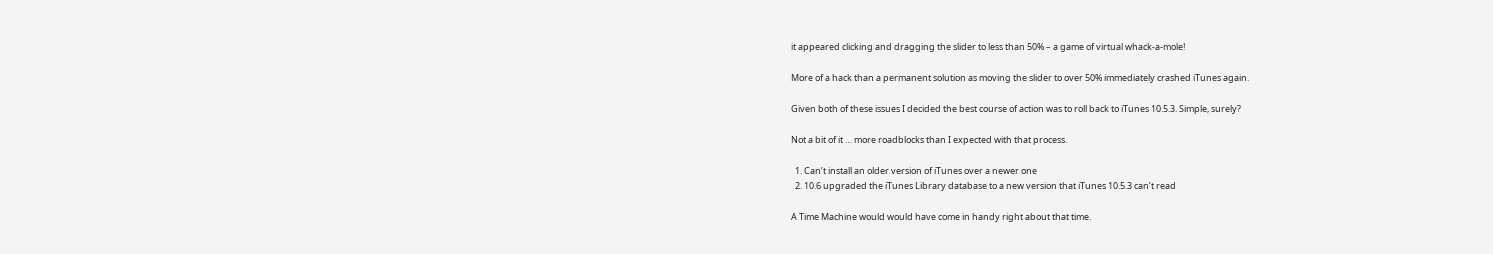it appeared clicking and dragging the slider to less than 50% – a game of virtual whack-a-mole!

More of a hack than a permanent solution as moving the slider to over 50% immediately crashed iTunes again.

Given both of these issues I decided the best course of action was to roll back to iTunes 10.5.3. Simple, surely?

Not a bit of it … more roadblocks than I expected with that process.

  1. Can’t install an older version of iTunes over a newer one
  2. 10.6 upgraded the iTunes Library database to a new version that iTunes 10.5.3 can’t read

A Time Machine would would have come in handy right about that time.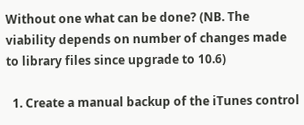Without one what can be done? (NB. The viability depends on number of changes made to library files since upgrade to 10.6)

  1. Create a manual backup of the iTunes control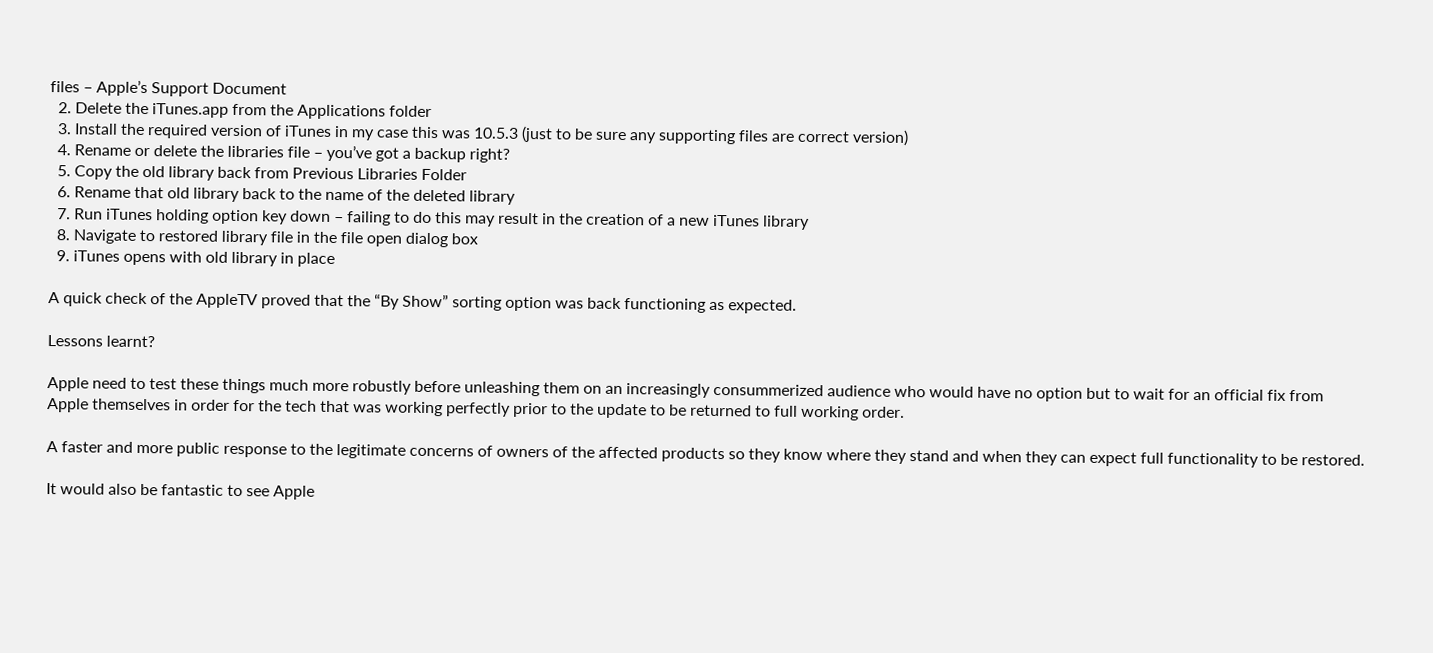files – Apple’s Support Document
  2. Delete the iTunes.app from the Applications folder
  3. Install the required version of iTunes in my case this was 10.5.3 (just to be sure any supporting files are correct version)
  4. Rename or delete the libraries file – you’ve got a backup right?
  5. Copy the old library back from Previous Libraries Folder
  6. Rename that old library back to the name of the deleted library
  7. Run iTunes holding option key down – failing to do this may result in the creation of a new iTunes library
  8. Navigate to restored library file in the file open dialog box
  9. iTunes opens with old library in place

A quick check of the AppleTV proved that the “By Show” sorting option was back functioning as expected.

Lessons learnt?

Apple need to test these things much more robustly before unleashing them on an increasingly consummerized audience who would have no option but to wait for an official fix from Apple themselves in order for the tech that was working perfectly prior to the update to be returned to full working order.

A faster and more public response to the legitimate concerns of owners of the affected products so they know where they stand and when they can expect full functionality to be restored.

It would also be fantastic to see Apple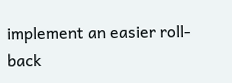implement an easier roll-back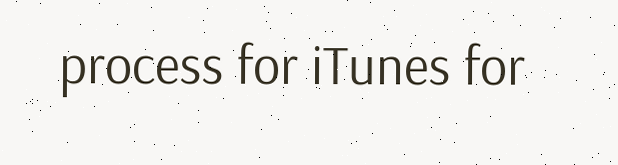process for iTunes for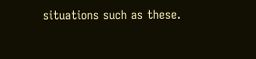situations such as these.